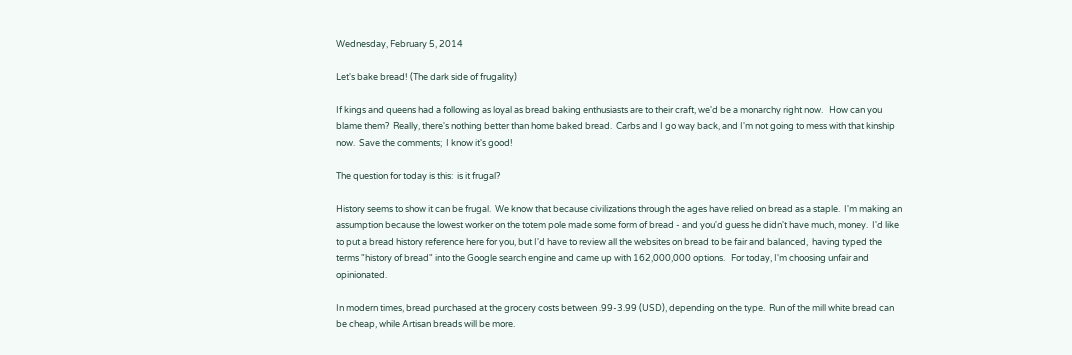Wednesday, February 5, 2014

Let's bake bread! (The dark side of frugality)

If kings and queens had a following as loyal as bread baking enthusiasts are to their craft, we'd be a monarchy right now.   How can you blame them?  Really, there's nothing better than home baked bread.  Carbs and I go way back, and I'm not going to mess with that kinship now.  Save the comments;  I know it's good!

The question for today is this:  is it frugal?

History seems to show it can be frugal.  We know that because civilizations through the ages have relied on bread as a staple.  I'm making an assumption because the lowest worker on the totem pole made some form of bread - and you'd guess he didn't have much, money.  I'd like to put a bread history reference here for you, but I'd have to review all the websites on bread to be fair and balanced,  having typed the terms "history of bread" into the Google search engine and came up with 162,000,000 options.   For today, I'm choosing unfair and opinionated.

In modern times, bread purchased at the grocery costs between .99-3.99 (USD), depending on the type.  Run of the mill white bread can be cheap, while Artisan breads will be more.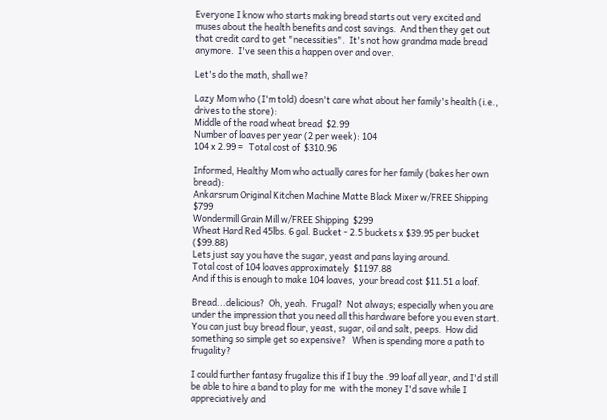Everyone I know who starts making bread starts out very excited and muses about the health benefits and cost savings.  And then they get out that credit card to get "necessities".  It's not how grandma made bread anymore.  I've seen this a happen over and over.

Let's do the math, shall we?

Lazy Mom who (I'm told) doesn't care what about her family's health (i.e., drives to the store):
Middle of the road wheat bread  $2.99
Number of loaves per year (2 per week): 104
104 x 2.99 =   Total cost of  $310.96

Informed, Healthy Mom who actually cares for her family (bakes her own bread):
Ankarsrum Original Kitchen Machine Matte Black Mixer w/FREE Shipping   $799
Wondermill Grain Mill w/FREE Shipping  $299
Wheat Hard Red 45lbs. 6 gal. Bucket - 2.5 buckets x $39.95 per bucket  ($99.88)
Lets just say you have the sugar, yeast and pans laying around.
Total cost of 104 loaves approximately  $1197.88
And if this is enough to make 104 loaves,  your bread cost $11.51 a loaf.

Bread...delicious?  Oh, yeah.  Frugal?  Not always; especially when you are under the impression that you need all this hardware before you even start.  You can just buy bread flour, yeast, sugar, oil and salt, peeps.  How did something so simple get so expensive?   When is spending more a path to frugality?

I could further fantasy frugalize this if I buy the .99 loaf all year, and I'd still be able to hire a band to play for me  with the money I'd save while I appreciatively and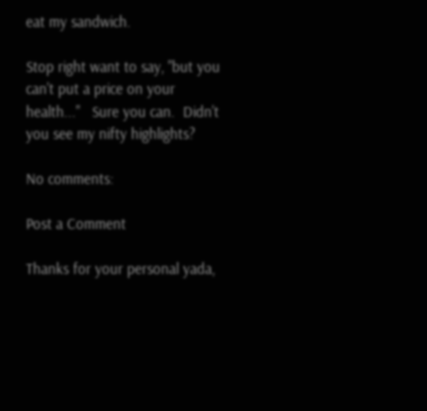eat my sandwich.

Stop right want to say, "but you can't put a price on your health..."   Sure you can.  Didn't you see my nifty highlights?

No comments:

Post a Comment

Thanks for your personal yada,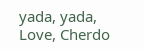yada, yada,
Love, Cherdo